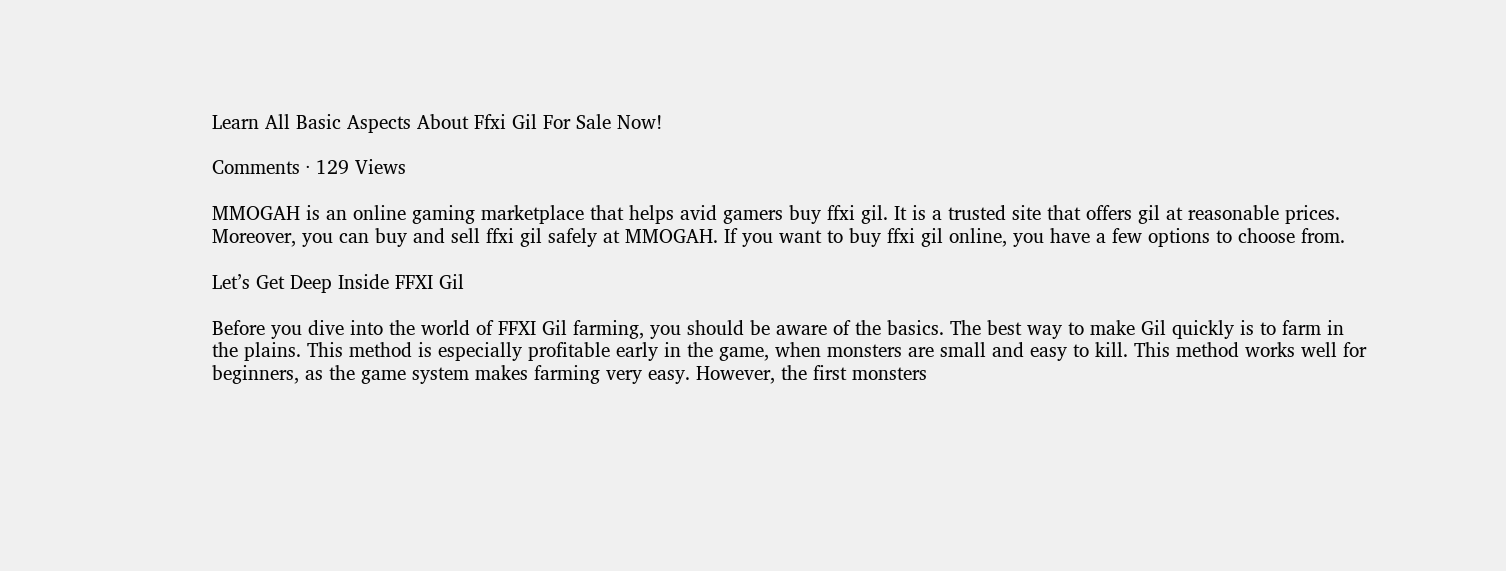Learn All Basic Aspects About Ffxi Gil For Sale Now!

Comments · 129 Views

MMOGAH is an online gaming marketplace that helps avid gamers buy ffxi gil. It is a trusted site that offers gil at reasonable prices. Moreover, you can buy and sell ffxi gil safely at MMOGAH. If you want to buy ffxi gil online, you have a few options to choose from.

Let’s Get Deep Inside FFXI Gil

Before you dive into the world of FFXI Gil farming, you should be aware of the basics. The best way to make Gil quickly is to farm in the plains. This method is especially profitable early in the game, when monsters are small and easy to kill. This method works well for beginners, as the game system makes farming very easy. However, the first monsters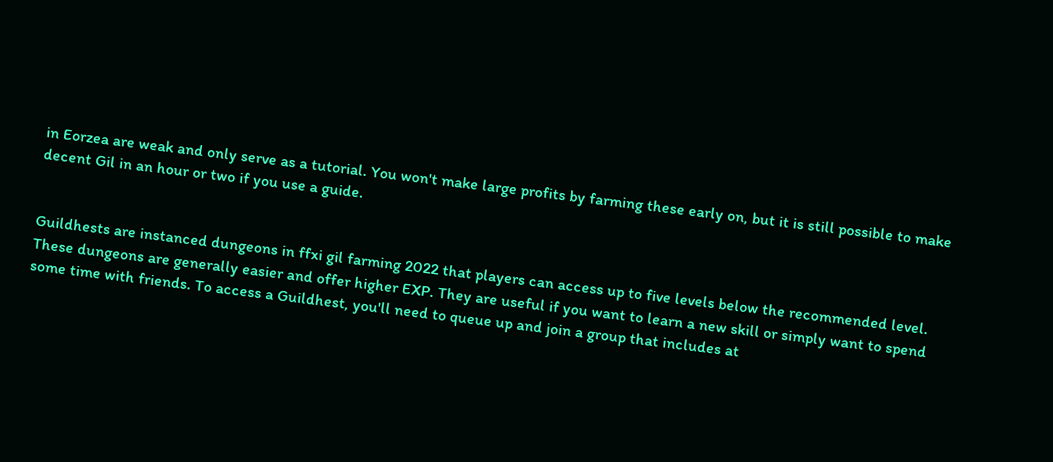in Eorzea are weak and only serve as a tutorial. You won't make large profits by farming these early on, but it is still possible to make decent Gil in an hour or two if you use a guide.


Guildhests are instanced dungeons in ffxi gil farming 2022 that players can access up to five levels below the recommended level. These dungeons are generally easier and offer higher EXP. They are useful if you want to learn a new skill or simply want to spend some time with friends. To access a Guildhest, you'll need to queue up and join a group that includes at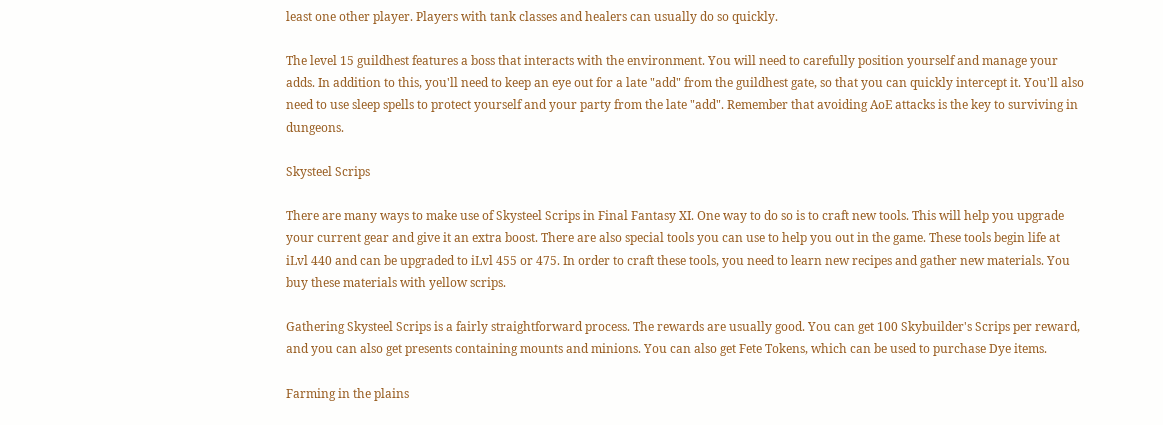least one other player. Players with tank classes and healers can usually do so quickly.

The level 15 guildhest features a boss that interacts with the environment. You will need to carefully position yourself and manage your adds. In addition to this, you'll need to keep an eye out for a late "add" from the guildhest gate, so that you can quickly intercept it. You'll also need to use sleep spells to protect yourself and your party from the late "add". Remember that avoiding AoE attacks is the key to surviving in dungeons.

Skysteel Scrips

There are many ways to make use of Skysteel Scrips in Final Fantasy XI. One way to do so is to craft new tools. This will help you upgrade your current gear and give it an extra boost. There are also special tools you can use to help you out in the game. These tools begin life at iLvl 440 and can be upgraded to iLvl 455 or 475. In order to craft these tools, you need to learn new recipes and gather new materials. You buy these materials with yellow scrips.

Gathering Skysteel Scrips is a fairly straightforward process. The rewards are usually good. You can get 100 Skybuilder's Scrips per reward, and you can also get presents containing mounts and minions. You can also get Fete Tokens, which can be used to purchase Dye items.

Farming in the plains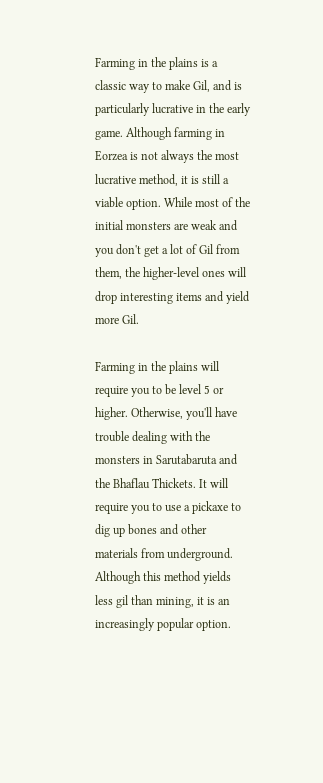Farming in the plains is a classic way to make Gil, and is particularly lucrative in the early game. Although farming in Eorzea is not always the most lucrative method, it is still a viable option. While most of the initial monsters are weak and you don't get a lot of Gil from them, the higher-level ones will drop interesting items and yield more Gil.

Farming in the plains will require you to be level 5 or higher. Otherwise, you'll have trouble dealing with the monsters in Sarutabaruta and the Bhaflau Thickets. It will require you to use a pickaxe to dig up bones and other materials from underground. Although this method yields less gil than mining, it is an increasingly popular option.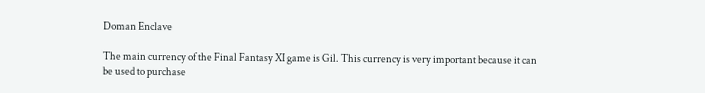Doman Enclave

The main currency of the Final Fantasy XI game is Gil. This currency is very important because it can be used to purchase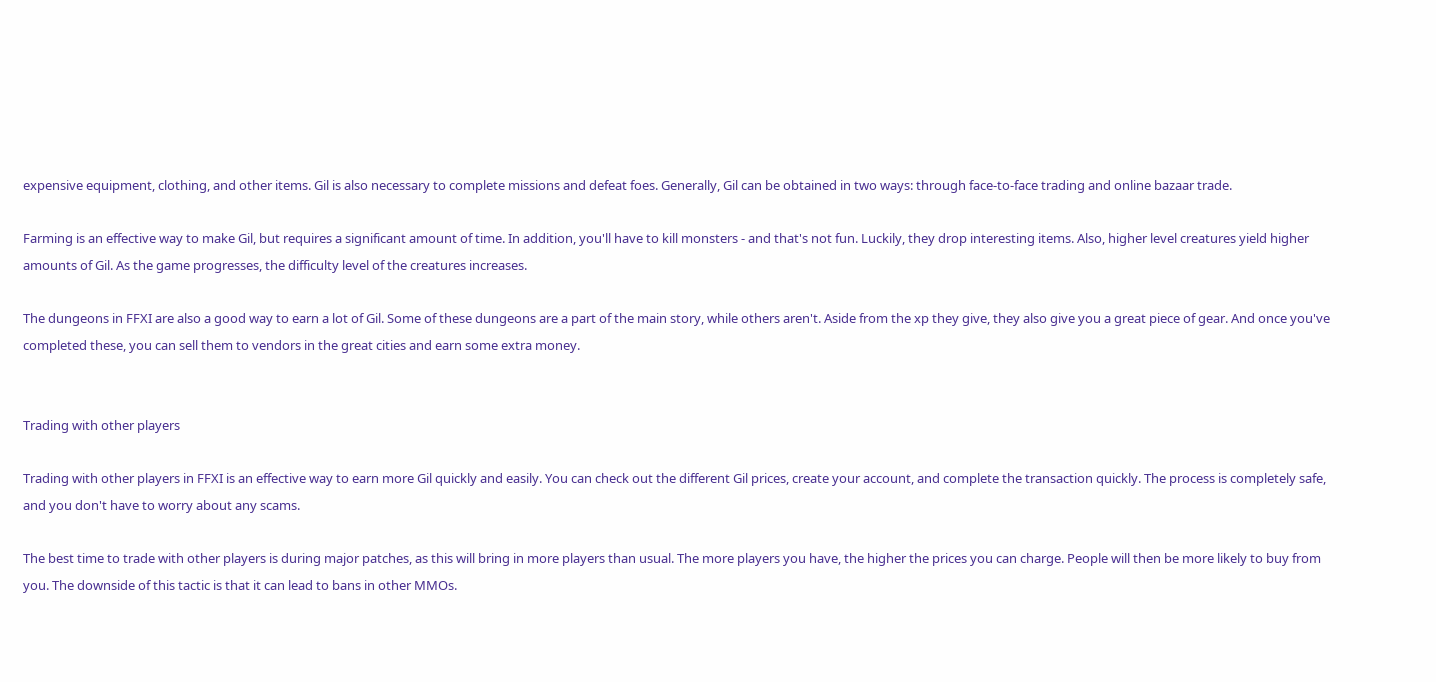expensive equipment, clothing, and other items. Gil is also necessary to complete missions and defeat foes. Generally, Gil can be obtained in two ways: through face-to-face trading and online bazaar trade.

Farming is an effective way to make Gil, but requires a significant amount of time. In addition, you'll have to kill monsters - and that's not fun. Luckily, they drop interesting items. Also, higher level creatures yield higher amounts of Gil. As the game progresses, the difficulty level of the creatures increases.

The dungeons in FFXI are also a good way to earn a lot of Gil. Some of these dungeons are a part of the main story, while others aren't. Aside from the xp they give, they also give you a great piece of gear. And once you've completed these, you can sell them to vendors in the great cities and earn some extra money.


Trading with other players

Trading with other players in FFXI is an effective way to earn more Gil quickly and easily. You can check out the different Gil prices, create your account, and complete the transaction quickly. The process is completely safe, and you don't have to worry about any scams.

The best time to trade with other players is during major patches, as this will bring in more players than usual. The more players you have, the higher the prices you can charge. People will then be more likely to buy from you. The downside of this tactic is that it can lead to bans in other MMOs.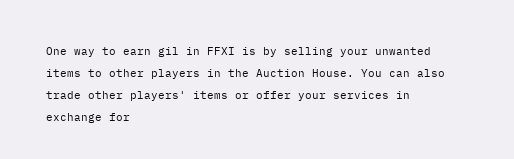One way to earn gil in FFXI is by selling your unwanted items to other players in the Auction House. You can also trade other players' items or offer your services in exchange for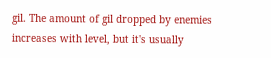gil. The amount of gil dropped by enemies increases with level, but it's usually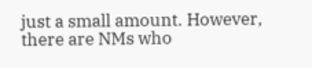just a small amount. However, there are NMs who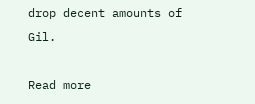drop decent amounts of Gil.

Read more